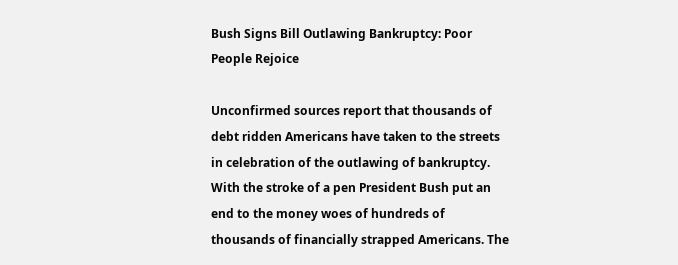Bush Signs Bill Outlawing Bankruptcy: Poor People Rejoice

Unconfirmed sources report that thousands of debt ridden Americans have taken to the streets in celebration of the outlawing of bankruptcy. With the stroke of a pen President Bush put an end to the money woes of hundreds of thousands of financially strapped Americans. The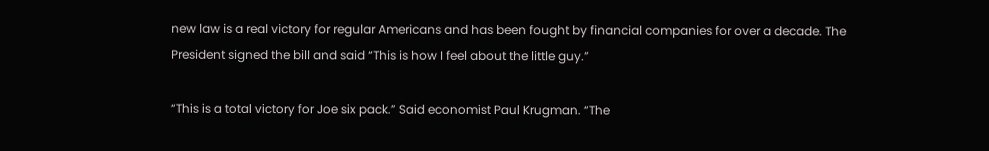new law is a real victory for regular Americans and has been fought by financial companies for over a decade. The President signed the bill and said “This is how I feel about the little guy.”

“This is a total victory for Joe six pack.” Said economist Paul Krugman. “The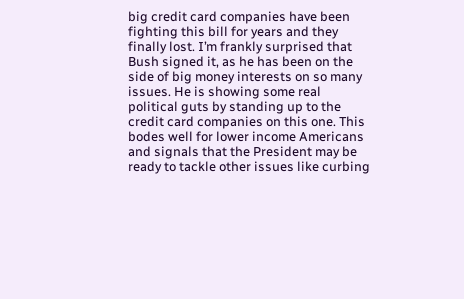big credit card companies have been fighting this bill for years and they finally lost. I’m frankly surprised that Bush signed it, as he has been on the side of big money interests on so many issues. He is showing some real political guts by standing up to the credit card companies on this one. This bodes well for lower income Americans and signals that the President may be ready to tackle other issues like curbing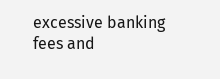excessive banking fees and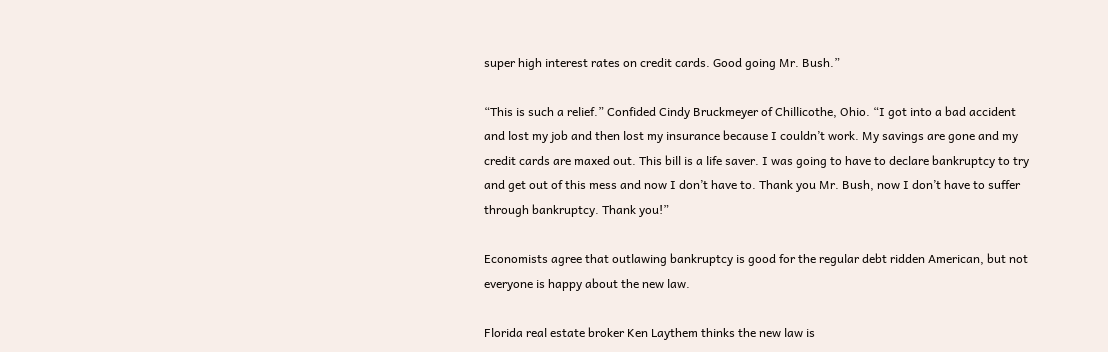super high interest rates on credit cards. Good going Mr. Bush.”

“This is such a relief.” Confided Cindy Bruckmeyer of Chillicothe, Ohio. “I got into a bad accident and lost my job and then lost my insurance because I couldn’t work. My savings are gone and my credit cards are maxed out. This bill is a life saver. I was going to have to declare bankruptcy to try and get out of this mess and now I don’t have to. Thank you Mr. Bush, now I don’t have to suffer through bankruptcy. Thank you!”

Economists agree that outlawing bankruptcy is good for the regular debt ridden American, but not everyone is happy about the new law.

Florida real estate broker Ken Laythem thinks the new law is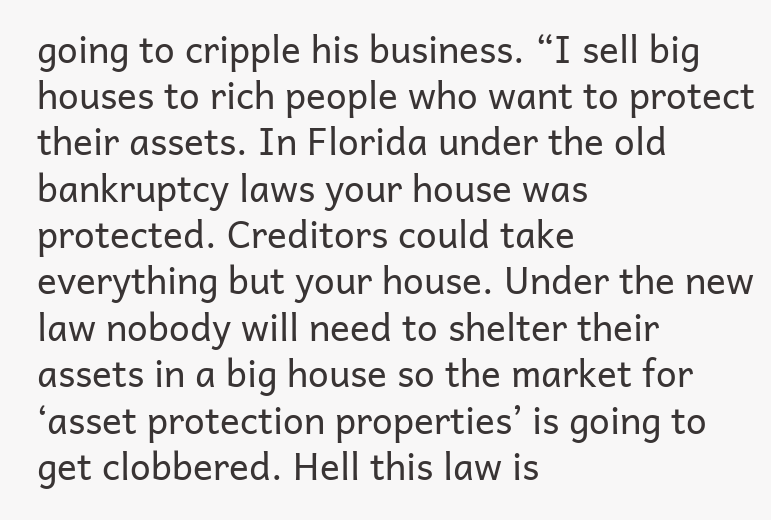going to cripple his business. “I sell big houses to rich people who want to protect their assets. In Florida under the old bankruptcy laws your house was protected. Creditors could take everything but your house. Under the new law nobody will need to shelter their assets in a big house so the market for ‘asset protection properties’ is going to get clobbered. Hell this law is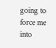going to force me into